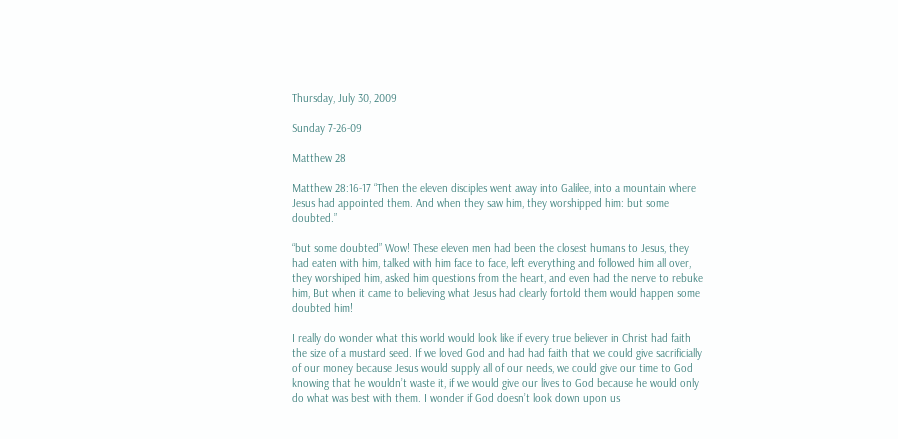Thursday, July 30, 2009

Sunday 7-26-09

Matthew 28

Matthew 28:16-17 “Then the eleven disciples went away into Galilee, into a mountain where Jesus had appointed them. And when they saw him, they worshipped him: but some doubted.”

“but some doubted” Wow! These eleven men had been the closest humans to Jesus, they had eaten with him, talked with him face to face, left everything and followed him all over, they worshiped him, asked him questions from the heart, and even had the nerve to rebuke him, But when it came to believing what Jesus had clearly fortold them would happen some doubted him!

I really do wonder what this world would look like if every true believer in Christ had faith the size of a mustard seed. If we loved God and had had faith that we could give sacrificially of our money because Jesus would supply all of our needs, we could give our time to God knowing that he wouldn’t waste it, if we would give our lives to God because he would only do what was best with them. I wonder if God doesn’t look down upon us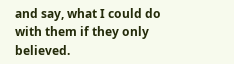and say, what I could do with them if they only believed.